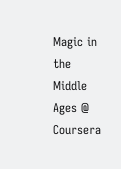Magic in the Middle Ages @ Coursera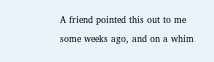A friend pointed this out to me some weeks ago, and on a whim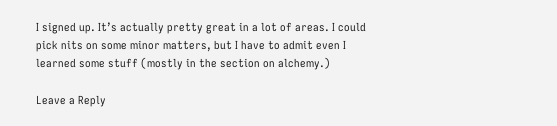I signed up. It’s actually pretty great in a lot of areas. I could pick nits on some minor matters, but I have to admit even I learned some stuff (mostly in the section on alchemy.)

Leave a Reply